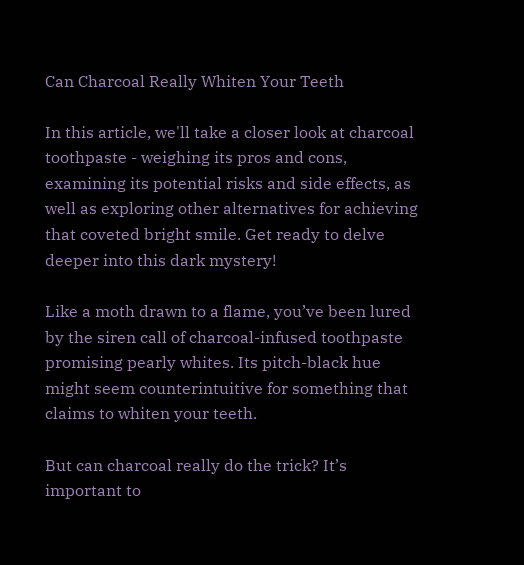Can Charcoal Really Whiten Your Teeth

In this article, we'll take a closer look at charcoal toothpaste - weighing its pros and cons, examining its potential risks and side effects, as well as exploring other alternatives for achieving that coveted bright smile. Get ready to delve deeper into this dark mystery!

Like a moth drawn to a flame, you’ve been lured by the siren call of charcoal-infused toothpaste promising pearly whites. Its pitch-black hue might seem counterintuitive for something that claims to whiten your teeth.

But can charcoal really do the trick? It’s important to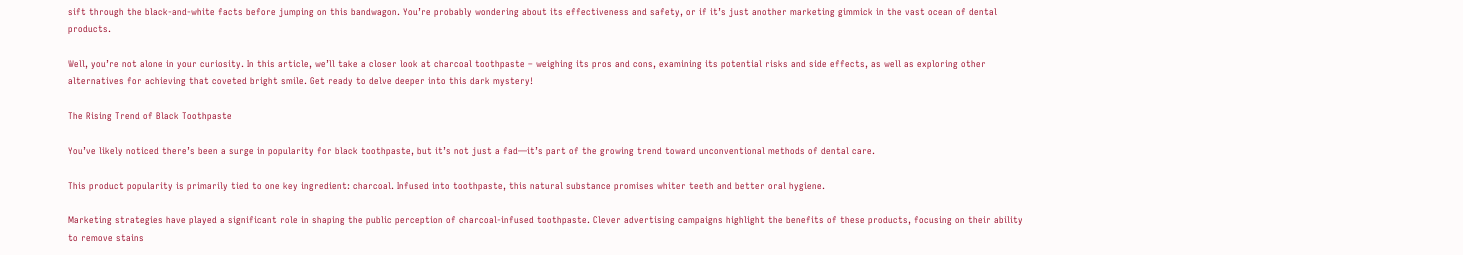sift through the black-and-white facts before jumping on this bandwagon. You’re probably wondering about its effectiveness and safety, or if it’s just another marketing gimmick in the vast ocean of dental products.

Well, you’re not alone in your curiosity. In this article, we’ll take a closer look at charcoal toothpaste – weighing its pros and cons, examining its potential risks and side effects, as well as exploring other alternatives for achieving that coveted bright smile. Get ready to delve deeper into this dark mystery!

The Rising Trend of Black Toothpaste

You’ve likely noticed there’s been a surge in popularity for black toothpaste, but it’s not just a fad—it’s part of the growing trend toward unconventional methods of dental care.

This product popularity is primarily tied to one key ingredient: charcoal. Infused into toothpaste, this natural substance promises whiter teeth and better oral hygiene.

Marketing strategies have played a significant role in shaping the public perception of charcoal-infused toothpaste. Clever advertising campaigns highlight the benefits of these products, focusing on their ability to remove stains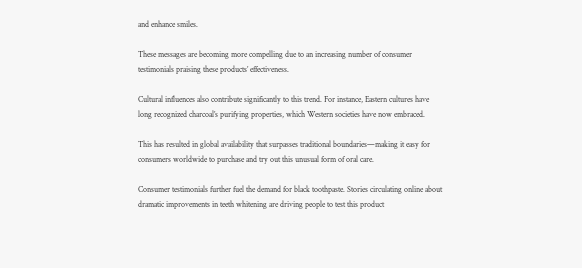and enhance smiles.

These messages are becoming more compelling due to an increasing number of consumer testimonials praising these products’ effectiveness.

Cultural influences also contribute significantly to this trend. For instance, Eastern cultures have long recognized charcoal’s purifying properties, which Western societies have now embraced.

This has resulted in global availability that surpasses traditional boundaries—making it easy for consumers worldwide to purchase and try out this unusual form of oral care.

Consumer testimonials further fuel the demand for black toothpaste. Stories circulating online about dramatic improvements in teeth whitening are driving people to test this product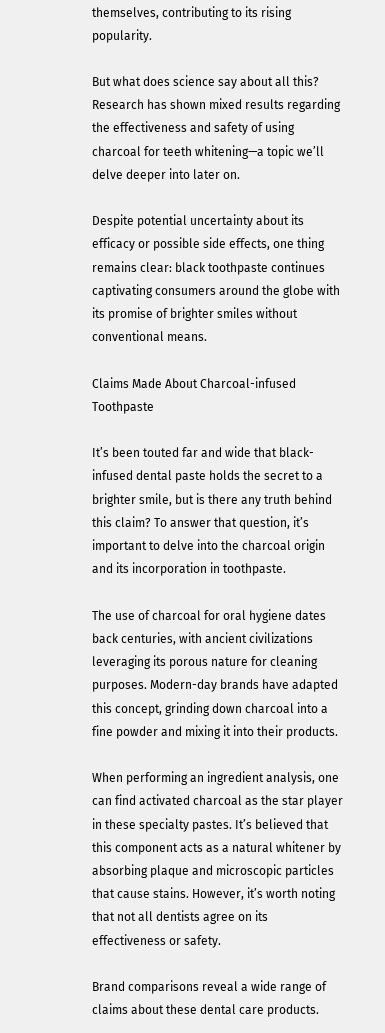themselves, contributing to its rising popularity.

But what does science say about all this? Research has shown mixed results regarding the effectiveness and safety of using charcoal for teeth whitening—a topic we’ll delve deeper into later on.

Despite potential uncertainty about its efficacy or possible side effects, one thing remains clear: black toothpaste continues captivating consumers around the globe with its promise of brighter smiles without conventional means.

Claims Made About Charcoal-infused Toothpaste

It’s been touted far and wide that black-infused dental paste holds the secret to a brighter smile, but is there any truth behind this claim? To answer that question, it’s important to delve into the charcoal origin and its incorporation in toothpaste.

The use of charcoal for oral hygiene dates back centuries, with ancient civilizations leveraging its porous nature for cleaning purposes. Modern-day brands have adapted this concept, grinding down charcoal into a fine powder and mixing it into their products.

When performing an ingredient analysis, one can find activated charcoal as the star player in these specialty pastes. It’s believed that this component acts as a natural whitener by absorbing plaque and microscopic particles that cause stains. However, it’s worth noting that not all dentists agree on its effectiveness or safety.

Brand comparisons reveal a wide range of claims about these dental care products.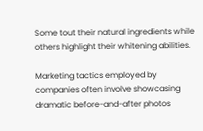Some tout their natural ingredients while others highlight their whitening abilities.

Marketing tactics employed by companies often involve showcasing dramatic before-and-after photos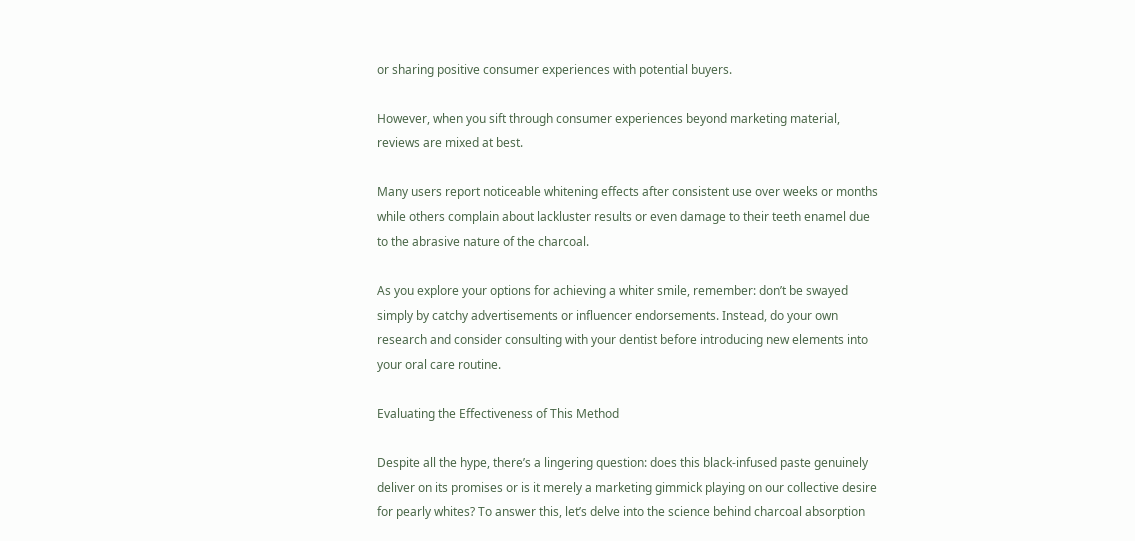or sharing positive consumer experiences with potential buyers.

However, when you sift through consumer experiences beyond marketing material, reviews are mixed at best.

Many users report noticeable whitening effects after consistent use over weeks or months while others complain about lackluster results or even damage to their teeth enamel due to the abrasive nature of the charcoal.

As you explore your options for achieving a whiter smile, remember: don’t be swayed simply by catchy advertisements or influencer endorsements. Instead, do your own research and consider consulting with your dentist before introducing new elements into your oral care routine.

Evaluating the Effectiveness of This Method

Despite all the hype, there’s a lingering question: does this black-infused paste genuinely deliver on its promises or is it merely a marketing gimmick playing on our collective desire for pearly whites? To answer this, let’s delve into the science behind charcoal absorption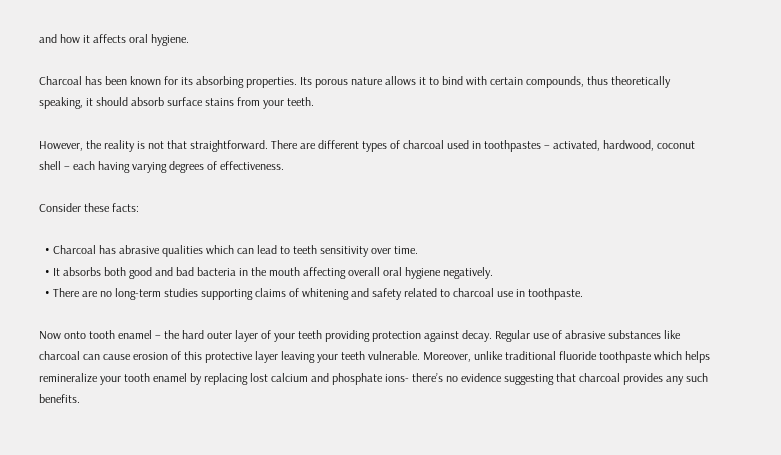and how it affects oral hygiene.

Charcoal has been known for its absorbing properties. Its porous nature allows it to bind with certain compounds, thus theoretically speaking, it should absorb surface stains from your teeth.

However, the reality is not that straightforward. There are different types of charcoal used in toothpastes – activated, hardwood, coconut shell – each having varying degrees of effectiveness.

Consider these facts:

  • Charcoal has abrasive qualities which can lead to teeth sensitivity over time.
  • It absorbs both good and bad bacteria in the mouth affecting overall oral hygiene negatively.
  • There are no long-term studies supporting claims of whitening and safety related to charcoal use in toothpaste.

Now onto tooth enamel – the hard outer layer of your teeth providing protection against decay. Regular use of abrasive substances like charcoal can cause erosion of this protective layer leaving your teeth vulnerable. Moreover, unlike traditional fluoride toothpaste which helps remineralize your tooth enamel by replacing lost calcium and phosphate ions- there’s no evidence suggesting that charcoal provides any such benefits.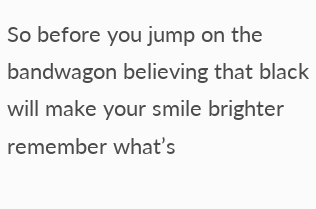So before you jump on the bandwagon believing that black will make your smile brighter remember what’s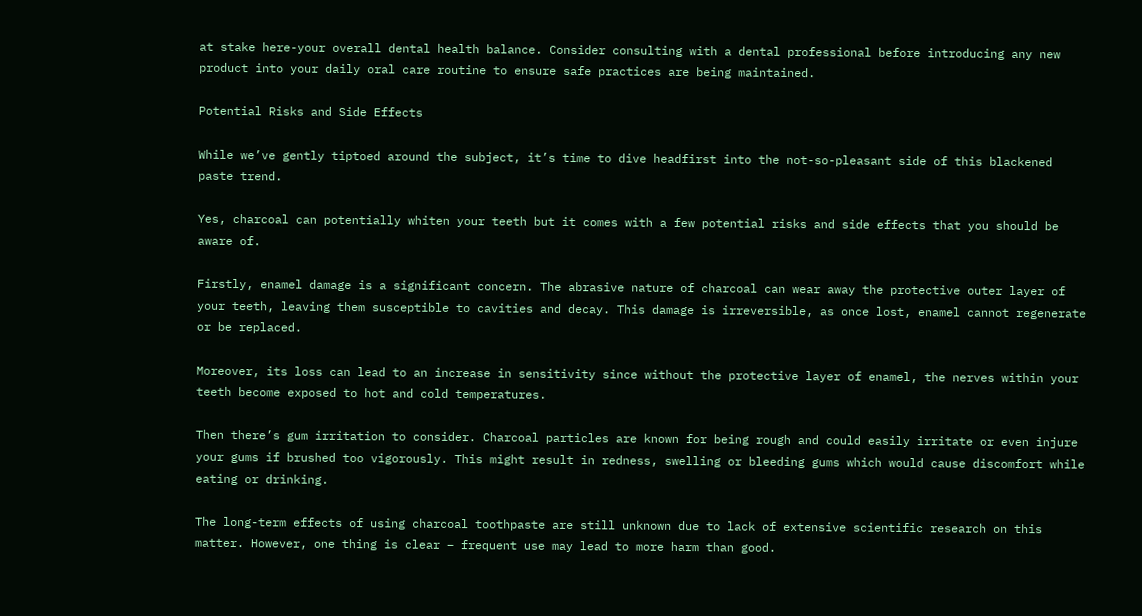at stake here-your overall dental health balance. Consider consulting with a dental professional before introducing any new product into your daily oral care routine to ensure safe practices are being maintained.

Potential Risks and Side Effects

While we’ve gently tiptoed around the subject, it’s time to dive headfirst into the not-so-pleasant side of this blackened paste trend.

Yes, charcoal can potentially whiten your teeth but it comes with a few potential risks and side effects that you should be aware of.

Firstly, enamel damage is a significant concern. The abrasive nature of charcoal can wear away the protective outer layer of your teeth, leaving them susceptible to cavities and decay. This damage is irreversible, as once lost, enamel cannot regenerate or be replaced.

Moreover, its loss can lead to an increase in sensitivity since without the protective layer of enamel, the nerves within your teeth become exposed to hot and cold temperatures.

Then there’s gum irritation to consider. Charcoal particles are known for being rough and could easily irritate or even injure your gums if brushed too vigorously. This might result in redness, swelling or bleeding gums which would cause discomfort while eating or drinking.

The long-term effects of using charcoal toothpaste are still unknown due to lack of extensive scientific research on this matter. However, one thing is clear – frequent use may lead to more harm than good.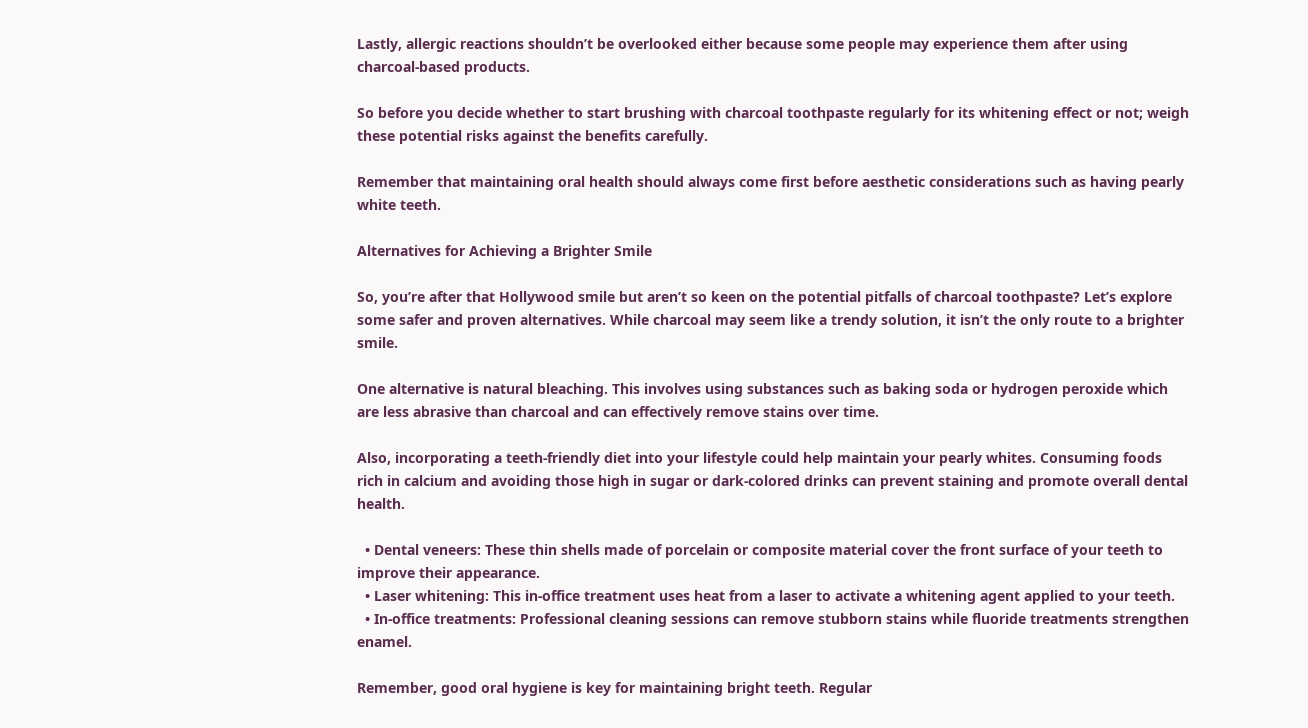Lastly, allergic reactions shouldn’t be overlooked either because some people may experience them after using charcoal-based products.

So before you decide whether to start brushing with charcoal toothpaste regularly for its whitening effect or not; weigh these potential risks against the benefits carefully.

Remember that maintaining oral health should always come first before aesthetic considerations such as having pearly white teeth.

Alternatives for Achieving a Brighter Smile

So, you’re after that Hollywood smile but aren’t so keen on the potential pitfalls of charcoal toothpaste? Let’s explore some safer and proven alternatives. While charcoal may seem like a trendy solution, it isn’t the only route to a brighter smile.

One alternative is natural bleaching. This involves using substances such as baking soda or hydrogen peroxide which are less abrasive than charcoal and can effectively remove stains over time.

Also, incorporating a teeth-friendly diet into your lifestyle could help maintain your pearly whites. Consuming foods rich in calcium and avoiding those high in sugar or dark-colored drinks can prevent staining and promote overall dental health.

  • Dental veneers: These thin shells made of porcelain or composite material cover the front surface of your teeth to improve their appearance.
  • Laser whitening: This in-office treatment uses heat from a laser to activate a whitening agent applied to your teeth.
  • In-office treatments: Professional cleaning sessions can remove stubborn stains while fluoride treatments strengthen enamel.

Remember, good oral hygiene is key for maintaining bright teeth. Regular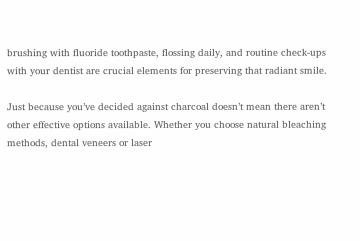brushing with fluoride toothpaste, flossing daily, and routine check-ups with your dentist are crucial elements for preserving that radiant smile.

Just because you’ve decided against charcoal doesn’t mean there aren’t other effective options available. Whether you choose natural bleaching methods, dental veneers or laser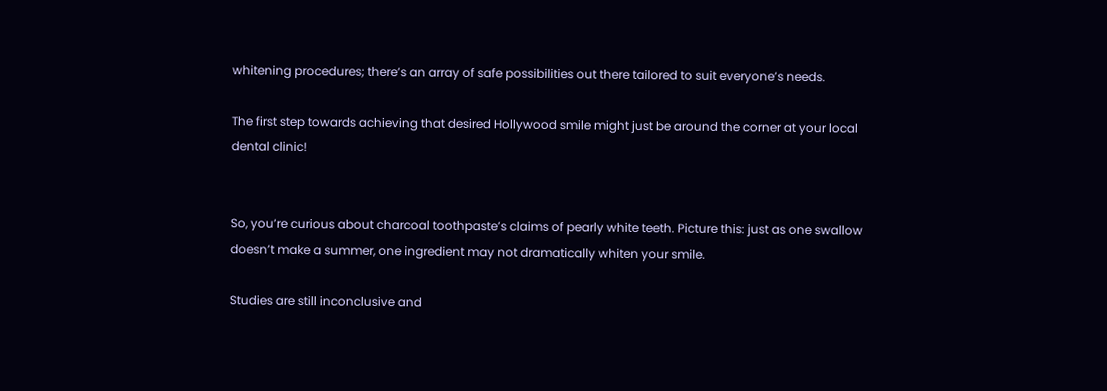whitening procedures; there’s an array of safe possibilities out there tailored to suit everyone’s needs.

The first step towards achieving that desired Hollywood smile might just be around the corner at your local dental clinic!


So, you’re curious about charcoal toothpaste’s claims of pearly white teeth. Picture this: just as one swallow doesn’t make a summer, one ingredient may not dramatically whiten your smile.

Studies are still inconclusive and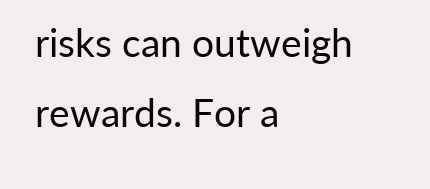risks can outweigh rewards. For a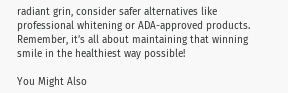radiant grin, consider safer alternatives like professional whitening or ADA-approved products. Remember, it’s all about maintaining that winning smile in the healthiest way possible!

You Might Also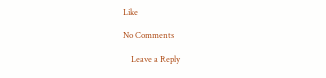Like

No Comments

    Leave a Reply